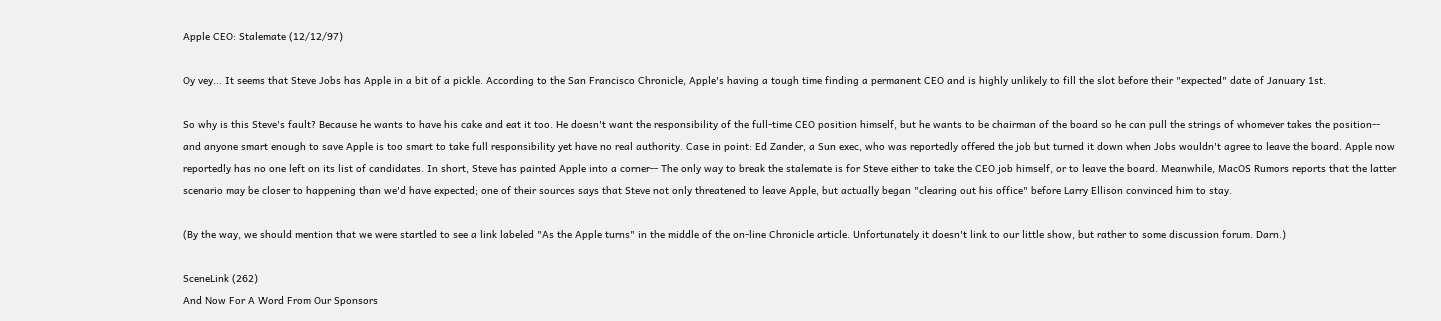Apple CEO: Stalemate (12/12/97)

Oy vey... It seems that Steve Jobs has Apple in a bit of a pickle. According to the San Francisco Chronicle, Apple's having a tough time finding a permanent CEO and is highly unlikely to fill the slot before their "expected" date of January 1st.

So why is this Steve's fault? Because he wants to have his cake and eat it too. He doesn't want the responsibility of the full-time CEO position himself, but he wants to be chairman of the board so he can pull the strings of whomever takes the position-- and anyone smart enough to save Apple is too smart to take full responsibility yet have no real authority. Case in point: Ed Zander, a Sun exec, who was reportedly offered the job but turned it down when Jobs wouldn't agree to leave the board. Apple now reportedly has no one left on its list of candidates. In short, Steve has painted Apple into a corner-- The only way to break the stalemate is for Steve either to take the CEO job himself, or to leave the board. Meanwhile, MacOS Rumors reports that the latter scenario may be closer to happening than we'd have expected; one of their sources says that Steve not only threatened to leave Apple, but actually began "clearing out his office" before Larry Ellison convinced him to stay.

(By the way, we should mention that we were startled to see a link labeled "As the Apple turns" in the middle of the on-line Chronicle article. Unfortunately it doesn't link to our little show, but rather to some discussion forum. Darn.)

SceneLink (262)
And Now For A Word From Our Sponsors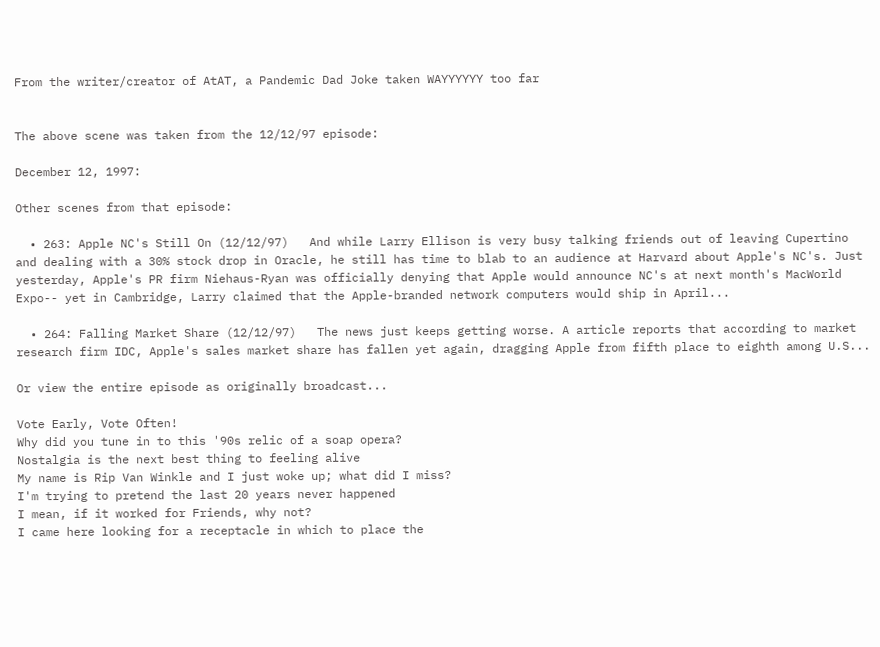From the writer/creator of AtAT, a Pandemic Dad Joke taken WAYYYYYY too far


The above scene was taken from the 12/12/97 episode:

December 12, 1997:

Other scenes from that episode:

  • 263: Apple NC's Still On (12/12/97)   And while Larry Ellison is very busy talking friends out of leaving Cupertino and dealing with a 30% stock drop in Oracle, he still has time to blab to an audience at Harvard about Apple's NC's. Just yesterday, Apple's PR firm Niehaus-Ryan was officially denying that Apple would announce NC's at next month's MacWorld Expo-- yet in Cambridge, Larry claimed that the Apple-branded network computers would ship in April...

  • 264: Falling Market Share (12/12/97)   The news just keeps getting worse. A article reports that according to market research firm IDC, Apple's sales market share has fallen yet again, dragging Apple from fifth place to eighth among U.S...

Or view the entire episode as originally broadcast...

Vote Early, Vote Often!
Why did you tune in to this '90s relic of a soap opera?
Nostalgia is the next best thing to feeling alive
My name is Rip Van Winkle and I just woke up; what did I miss?
I'm trying to pretend the last 20 years never happened
I mean, if it worked for Friends, why not?
I came here looking for a receptacle in which to place the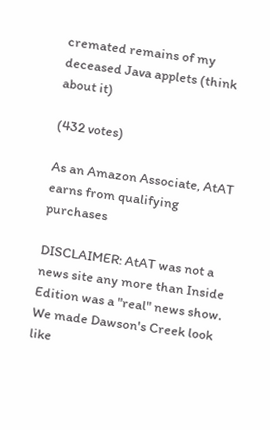cremated remains of my deceased Java applets (think about it)

(432 votes)

As an Amazon Associate, AtAT earns from qualifying purchases

DISCLAIMER: AtAT was not a news site any more than Inside Edition was a "real" news show. We made Dawson's Creek look like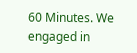60 Minutes. We engaged in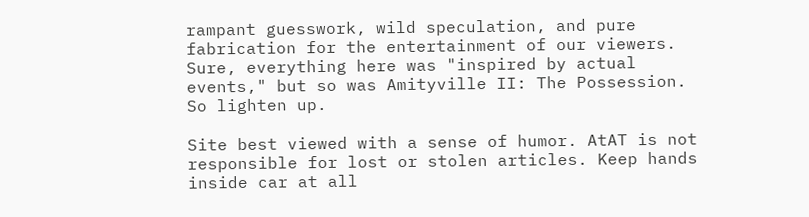rampant guesswork, wild speculation, and pure fabrication for the entertainment of our viewers. Sure, everything here was "inspired by actual events," but so was Amityville II: The Possession. So lighten up.

Site best viewed with a sense of humor. AtAT is not responsible for lost or stolen articles. Keep hands inside car at all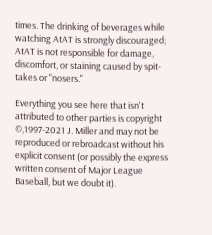times. The drinking of beverages while watching AtAT is strongly discouraged; AtAT is not responsible for damage, discomfort, or staining caused by spit-takes or "nosers."

Everything you see here that isn't attributed to other parties is copyright ©,1997-2021 J. Miller and may not be reproduced or rebroadcast without his explicit consent (or possibly the express written consent of Major League Baseball, but we doubt it).